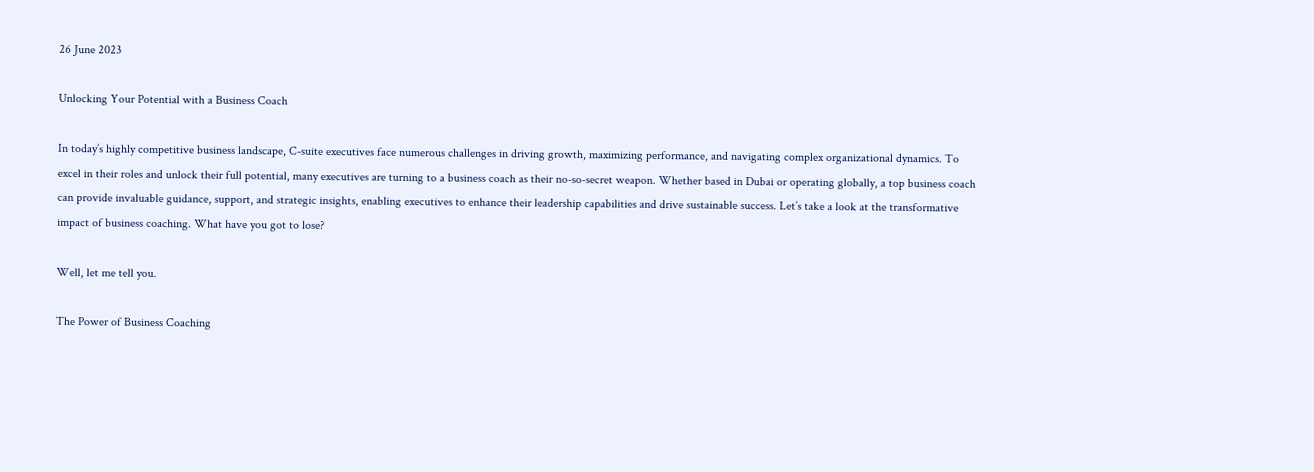26 June 2023

Unlocking Your Potential with a Business Coach

In today’s highly competitive business landscape, C-suite executives face numerous challenges in driving growth, maximizing performance, and navigating complex organizational dynamics. To excel in their roles and unlock their full potential, many executives are turning to a business coach as their no-so-secret weapon. Whether based in Dubai or operating globally, a top business coach can provide invaluable guidance, support, and strategic insights, enabling executives to enhance their leadership capabilities and drive sustainable success. Let’s take a look at the transformative impact of business coaching. What have you got to lose?

Well, let me tell you.

The Power of Business Coaching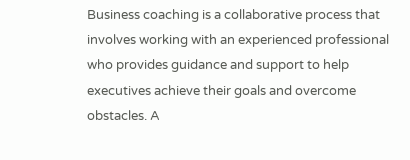Business coaching is a collaborative process that involves working with an experienced professional who provides guidance and support to help executives achieve their goals and overcome obstacles. A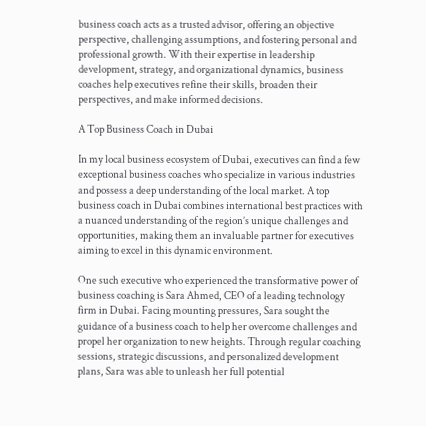business coach acts as a trusted advisor, offering an objective perspective, challenging assumptions, and fostering personal and professional growth. With their expertise in leadership development, strategy, and organizational dynamics, business coaches help executives refine their skills, broaden their perspectives, and make informed decisions.

A Top Business Coach in Dubai

In my local business ecosystem of Dubai, executives can find a few exceptional business coaches who specialize in various industries and possess a deep understanding of the local market. A top business coach in Dubai combines international best practices with a nuanced understanding of the region’s unique challenges and opportunities, making them an invaluable partner for executives aiming to excel in this dynamic environment.

One such executive who experienced the transformative power of business coaching is Sara Ahmed, CEO of a leading technology firm in Dubai. Facing mounting pressures, Sara sought the guidance of a business coach to help her overcome challenges and propel her organization to new heights. Through regular coaching sessions, strategic discussions, and personalized development plans, Sara was able to unleash her full potential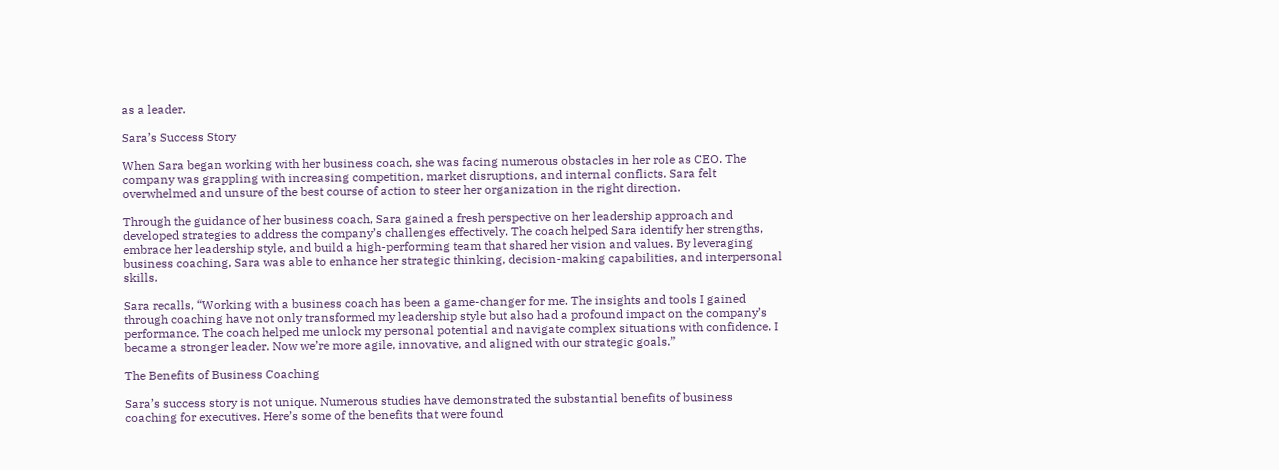as a leader.

Sara’s Success Story

When Sara began working with her business coach, she was facing numerous obstacles in her role as CEO. The company was grappling with increasing competition, market disruptions, and internal conflicts. Sara felt overwhelmed and unsure of the best course of action to steer her organization in the right direction.

Through the guidance of her business coach, Sara gained a fresh perspective on her leadership approach and developed strategies to address the company’s challenges effectively. The coach helped Sara identify her strengths, embrace her leadership style, and build a high-performing team that shared her vision and values. By leveraging business coaching, Sara was able to enhance her strategic thinking, decision-making capabilities, and interpersonal skills.

Sara recalls, “Working with a business coach has been a game-changer for me. The insights and tools I gained through coaching have not only transformed my leadership style but also had a profound impact on the company’s performance. The coach helped me unlock my personal potential and navigate complex situations with confidence. I became a stronger leader. Now we’re more agile, innovative, and aligned with our strategic goals.”

The Benefits of Business Coaching

Sara’s success story is not unique. Numerous studies have demonstrated the substantial benefits of business coaching for executives. Here’s some of the benefits that were found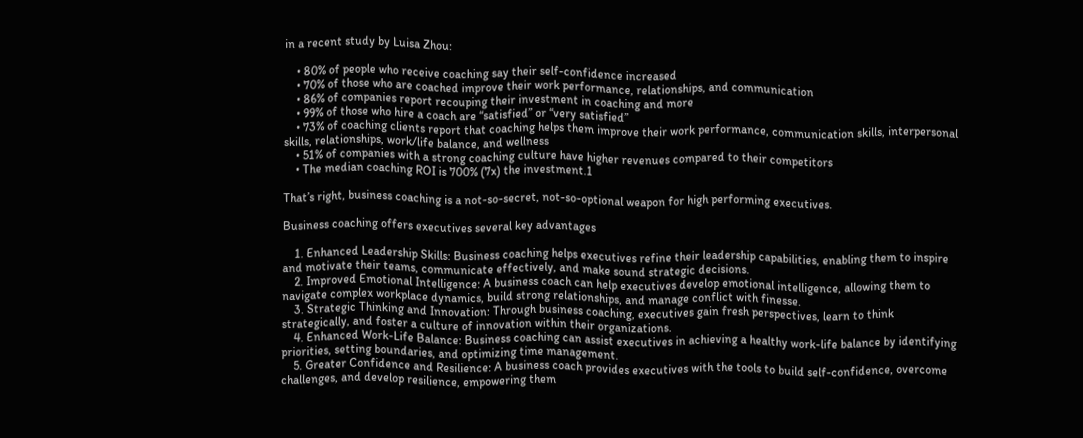in a recent study by Luisa Zhou:

    • 80% of people who receive coaching say their self-confidence increased
    • 70% of those who are coached improve their work performance, relationships, and communication
    • 86% of companies report recouping their investment in coaching and more
    • 99% of those who hire a coach are “satisfied” or “very satisfied”
    • 73% of coaching clients report that coaching helps them improve their work performance, communication skills, interpersonal skills, relationships, work/life balance, and wellness
    • 51% of companies with a strong coaching culture have higher revenues compared to their competitors
    • The median coaching ROI is 700% (7x) the investment.1

That’s right, business coaching is a not-so-secret, not-so-optional weapon for high performing executives.

Business coaching offers executives several key advantages

    1. Enhanced Leadership Skills: Business coaching helps executives refine their leadership capabilities, enabling them to inspire and motivate their teams, communicate effectively, and make sound strategic decisions.
    2. Improved Emotional Intelligence: A business coach can help executives develop emotional intelligence, allowing them to navigate complex workplace dynamics, build strong relationships, and manage conflict with finesse.
    3. Strategic Thinking and Innovation: Through business coaching, executives gain fresh perspectives, learn to think strategically, and foster a culture of innovation within their organizations.
    4. Enhanced Work-Life Balance: Business coaching can assist executives in achieving a healthy work-life balance by identifying priorities, setting boundaries, and optimizing time management.
    5. Greater Confidence and Resilience: A business coach provides executives with the tools to build self-confidence, overcome challenges, and develop resilience, empowering them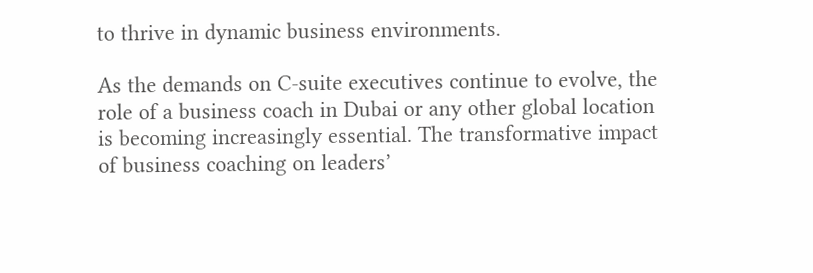to thrive in dynamic business environments.

As the demands on C-suite executives continue to evolve, the role of a business coach in Dubai or any other global location is becoming increasingly essential. The transformative impact of business coaching on leaders’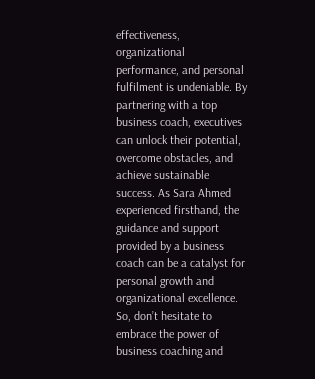effectiveness, organizational performance, and personal fulfilment is undeniable. By partnering with a top business coach, executives can unlock their potential, overcome obstacles, and achieve sustainable success. As Sara Ahmed experienced firsthand, the guidance and support provided by a business coach can be a catalyst for personal growth and organizational excellence. So, don’t hesitate to embrace the power of business coaching and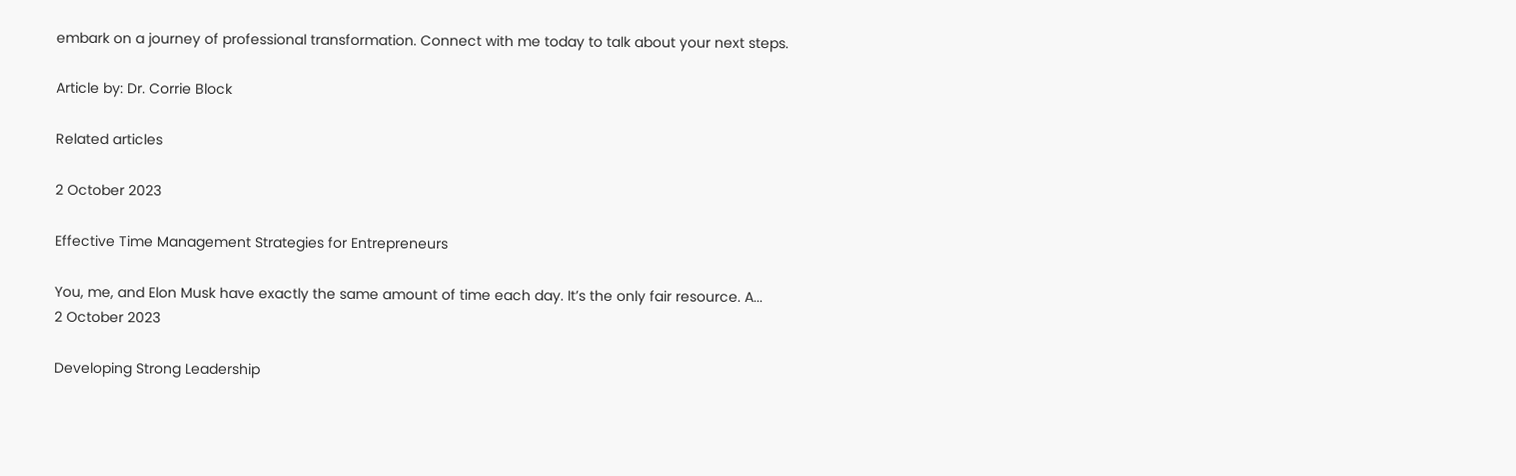embark on a journey of professional transformation. Connect with me today to talk about your next steps.

Article by: Dr. Corrie Block

Related articles

2 October 2023

Effective Time Management Strategies for Entrepreneurs

You, me, and Elon Musk have exactly the same amount of time each day. It’s the only fair resource. A...
2 October 2023

Developing Strong Leadership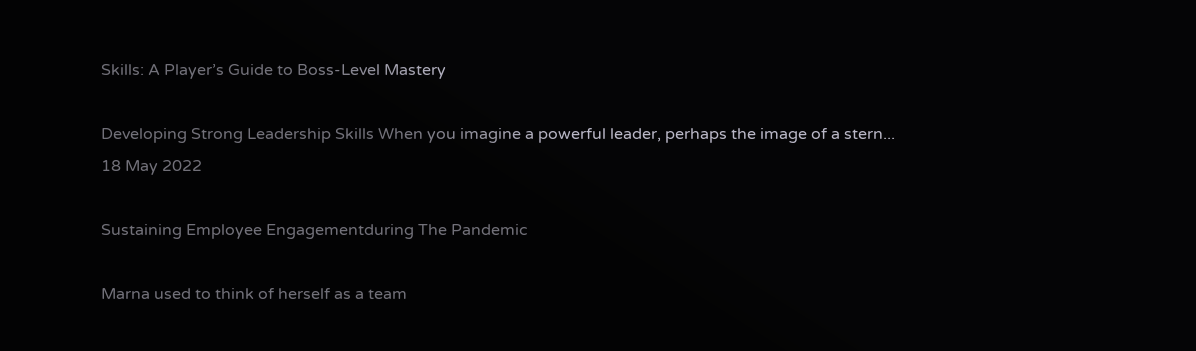Skills: A Player’s Guide to Boss-Level Mastery

Developing Strong Leadership Skills When you imagine a powerful leader, perhaps the image of a stern...
18 May 2022

Sustaining Employee Engagementduring The Pandemic

Marna used to think of herself as a team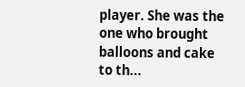player. She was the one who brought balloons and cake to th...